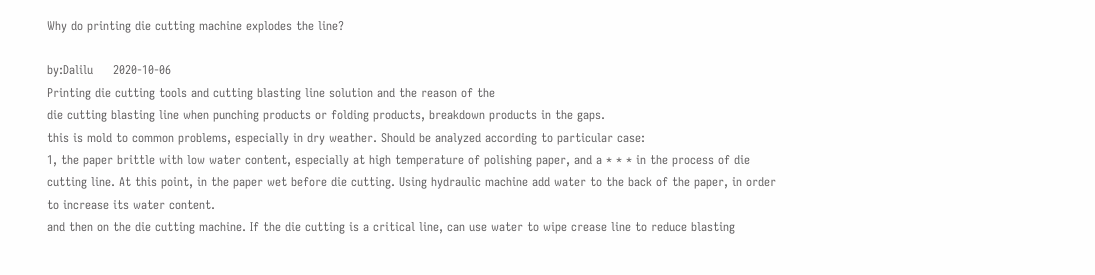Why do printing die cutting machine explodes the line?

by:Dalilu     2020-10-06
Printing die cutting tools and cutting blasting line solution and the reason of the
die cutting blasting line when punching products or folding products, breakdown products in the gaps.
this is mold to common problems, especially in dry weather. Should be analyzed according to particular case:
1, the paper brittle with low water content, especially at high temperature of polishing paper, and a * * * in the process of die cutting line. At this point, in the paper wet before die cutting. Using hydraulic machine add water to the back of the paper, in order to increase its water content.
and then on the die cutting machine. If the die cutting is a critical line, can use water to wipe crease line to reduce blasting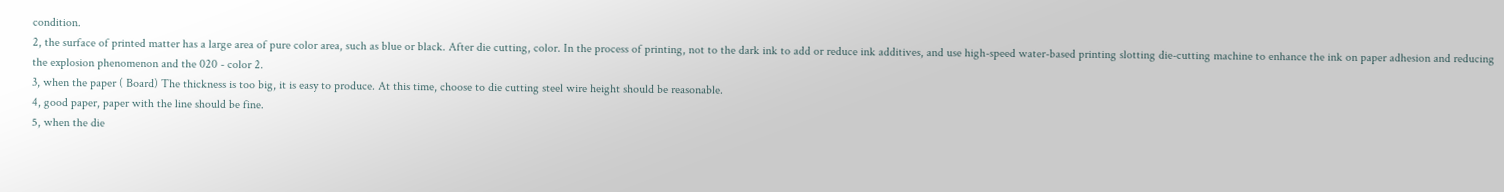condition.
2, the surface of printed matter has a large area of pure color area, such as blue or black. After die cutting, color. In the process of printing, not to the dark ink to add or reduce ink additives, and use high-speed water-based printing slotting die-cutting machine to enhance the ink on paper adhesion and reducing the explosion phenomenon and the 020 - color 2.
3, when the paper ( Board) The thickness is too big, it is easy to produce. At this time, choose to die cutting steel wire height should be reasonable.
4, good paper, paper with the line should be fine.
5, when the die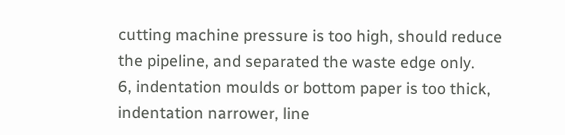cutting machine pressure is too high, should reduce the pipeline, and separated the waste edge only.
6, indentation moulds or bottom paper is too thick, indentation narrower, line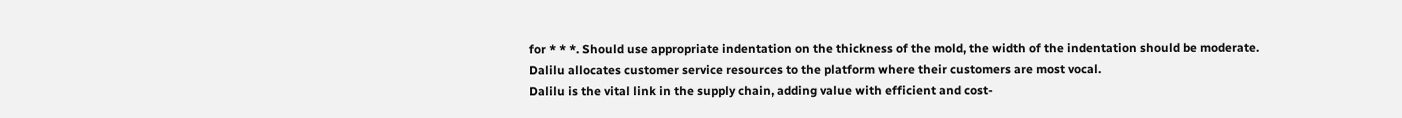for * * *. Should use appropriate indentation on the thickness of the mold, the width of the indentation should be moderate.
Dalilu allocates customer service resources to the platform where their customers are most vocal.
Dalilu is the vital link in the supply chain, adding value with efficient and cost-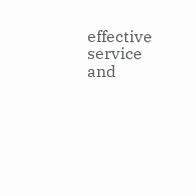effective service and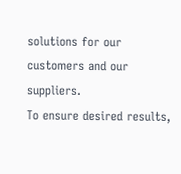solutions for our customers and our suppliers.
To ensure desired results,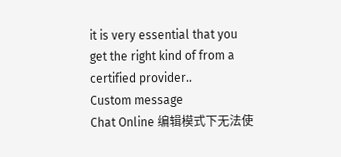it is very essential that you get the right kind of from a certified provider..
Custom message
Chat Online 编辑模式下无法使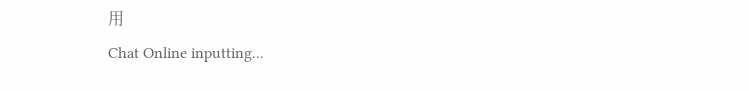用
Chat Online inputting...